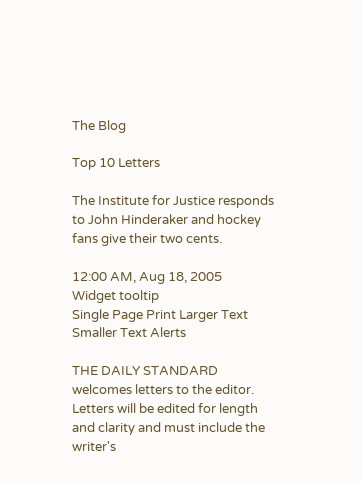The Blog

Top 10 Letters

The Institute for Justice responds to John Hinderaker and hockey fans give their two cents.

12:00 AM, Aug 18, 2005
Widget tooltip
Single Page Print Larger Text Smaller Text Alerts

THE DAILY STANDARD welcomes letters to the editor. Letters will be edited for length and clarity and must include the writer's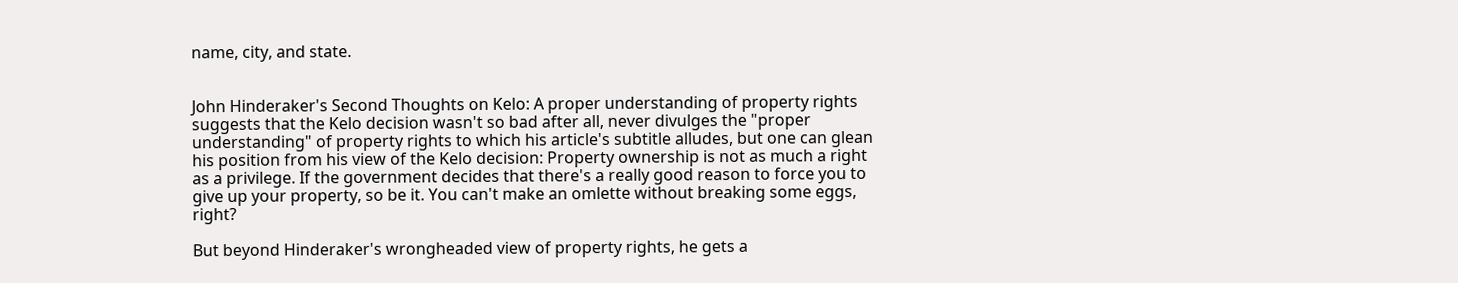name, city, and state.


John Hinderaker's Second Thoughts on Kelo: A proper understanding of property rights suggests that the Kelo decision wasn't so bad after all, never divulges the "proper understanding" of property rights to which his article's subtitle alludes, but one can glean his position from his view of the Kelo decision: Property ownership is not as much a right as a privilege. If the government decides that there's a really good reason to force you to give up your property, so be it. You can't make an omlette without breaking some eggs, right?

But beyond Hinderaker's wrongheaded view of property rights, he gets a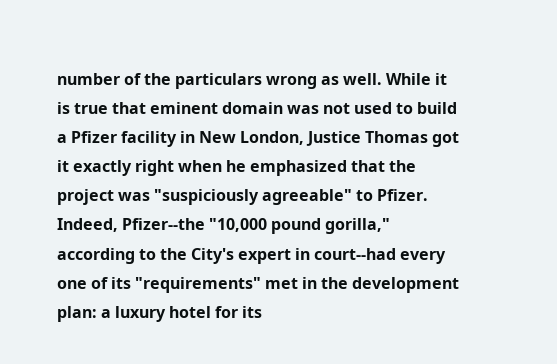number of the particulars wrong as well. While it is true that eminent domain was not used to build a Pfizer facility in New London, Justice Thomas got it exactly right when he emphasized that the project was "suspiciously agreeable" to Pfizer. Indeed, Pfizer--the "10,000 pound gorilla," according to the City's expert in court--had every one of its "requirements" met in the development plan: a luxury hotel for its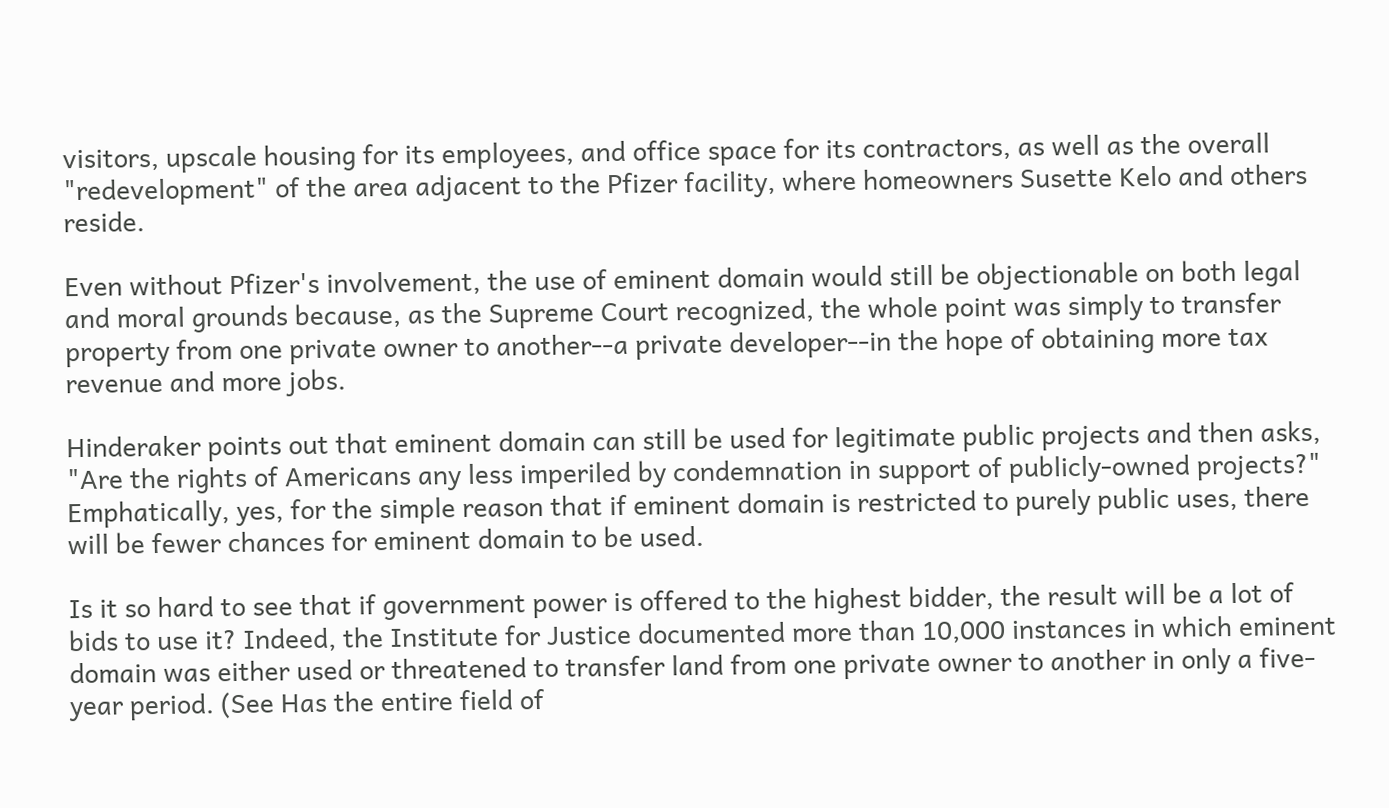visitors, upscale housing for its employees, and office space for its contractors, as well as the overall "redevelopment" of the area adjacent to the Pfizer facility, where homeowners Susette Kelo and others reside.

Even without Pfizer's involvement, the use of eminent domain would still be objectionable on both legal and moral grounds because, as the Supreme Court recognized, the whole point was simply to transfer property from one private owner to another--a private developer--in the hope of obtaining more tax revenue and more jobs.

Hinderaker points out that eminent domain can still be used for legitimate public projects and then asks, "Are the rights of Americans any less imperiled by condemnation in support of publicly-owned projects?" Emphatically, yes, for the simple reason that if eminent domain is restricted to purely public uses, there will be fewer chances for eminent domain to be used.

Is it so hard to see that if government power is offered to the highest bidder, the result will be a lot of bids to use it? Indeed, the Institute for Justice documented more than 10,000 instances in which eminent domain was either used or threatened to transfer land from one private owner to another in only a five-year period. (See Has the entire field of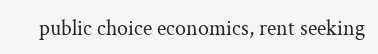public choice economics, rent seeking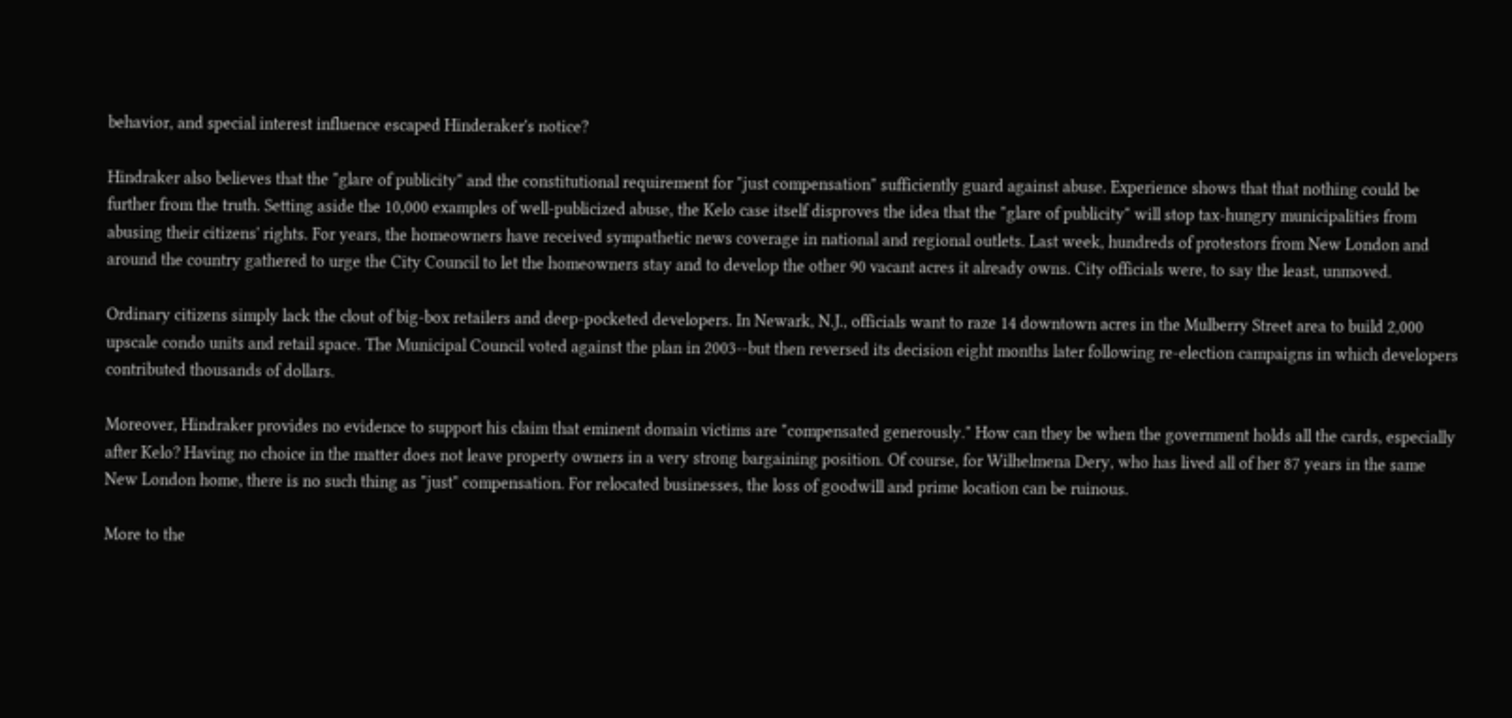behavior, and special interest influence escaped Hinderaker's notice?

Hindraker also believes that the "glare of publicity" and the constitutional requirement for "just compensation" sufficiently guard against abuse. Experience shows that that nothing could be further from the truth. Setting aside the 10,000 examples of well-publicized abuse, the Kelo case itself disproves the idea that the "glare of publicity" will stop tax-hungry municipalities from abusing their citizens' rights. For years, the homeowners have received sympathetic news coverage in national and regional outlets. Last week, hundreds of protestors from New London and around the country gathered to urge the City Council to let the homeowners stay and to develop the other 90 vacant acres it already owns. City officials were, to say the least, unmoved.

Ordinary citizens simply lack the clout of big-box retailers and deep-pocketed developers. In Newark, N.J., officials want to raze 14 downtown acres in the Mulberry Street area to build 2,000 upscale condo units and retail space. The Municipal Council voted against the plan in 2003--but then reversed its decision eight months later following re-election campaigns in which developers contributed thousands of dollars.

Moreover, Hindraker provides no evidence to support his claim that eminent domain victims are "compensated generously." How can they be when the government holds all the cards, especially after Kelo? Having no choice in the matter does not leave property owners in a very strong bargaining position. Of course, for Wilhelmena Dery, who has lived all of her 87 years in the same New London home, there is no such thing as "just" compensation. For relocated businesses, the loss of goodwill and prime location can be ruinous.

More to the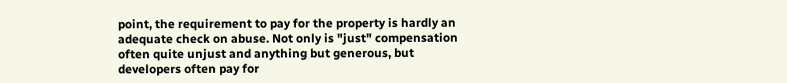point, the requirement to pay for the property is hardly an adequate check on abuse. Not only is "just" compensation often quite unjust and anything but generous, but developers often pay for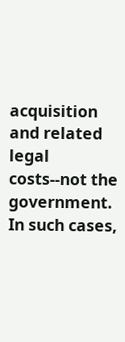acquisition and related legal costs--not the government. In such cases,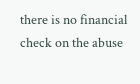there is no financial check on the abuse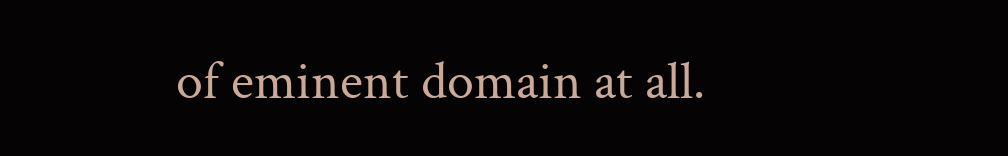of eminent domain at all.